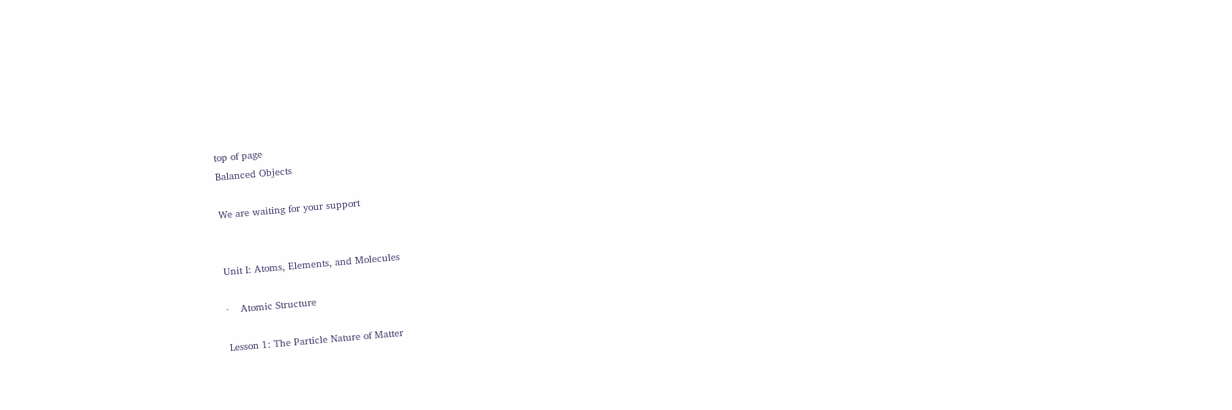top of page
Balanced Objects

We are waiting for your support


Unit I: Atoms, Elements, and Molecules

·    Atomic Structure

Lesson 1: The Particle Nature of Matter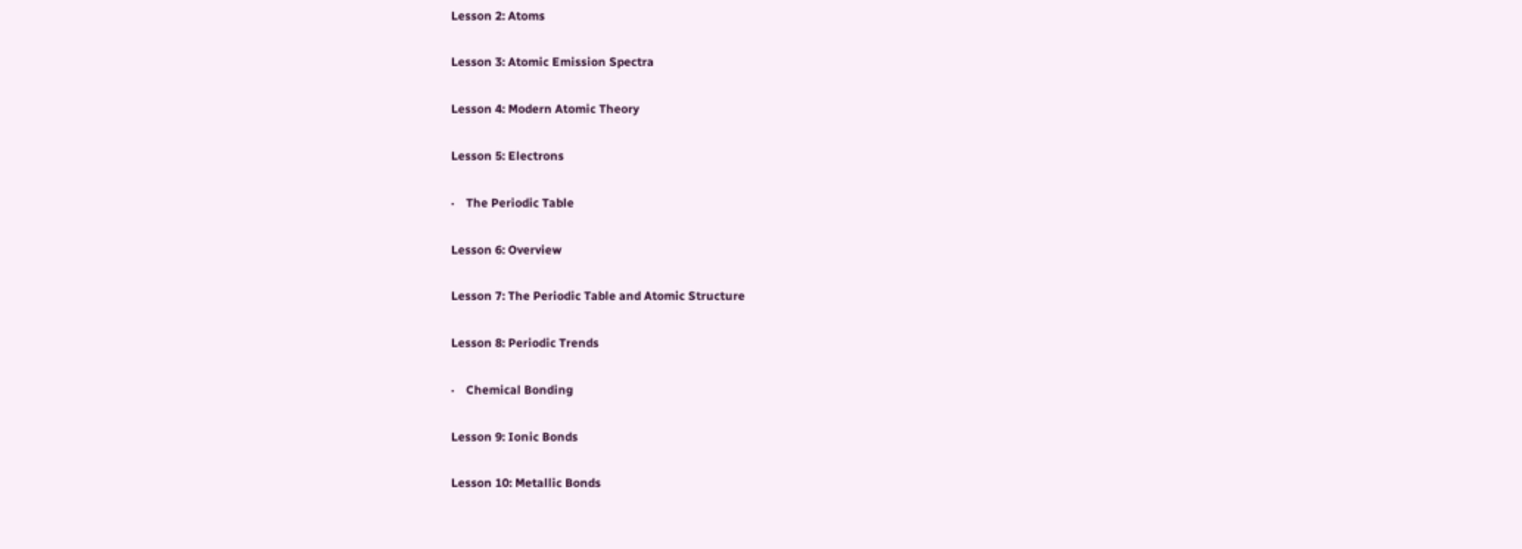Lesson 2: Atoms

Lesson 3: Atomic Emission Spectra

Lesson 4: Modern Atomic Theory

Lesson 5: Electrons

·    The Periodic Table

Lesson 6: Overview

Lesson 7: The Periodic Table and Atomic Structure

Lesson 8: Periodic Trends

·    Chemical Bonding

Lesson 9: Ionic Bonds

Lesson 10: Metallic Bonds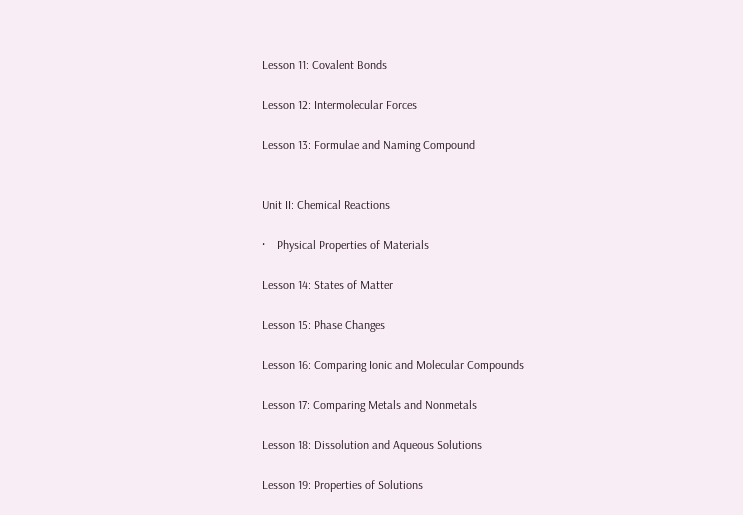Lesson 11: Covalent Bonds

Lesson 12: Intermolecular Forces

Lesson 13: Formulae and Naming Compound


Unit II: Chemical Reactions

·    Physical Properties of Materials

Lesson 14: States of Matter

Lesson 15: Phase Changes

Lesson 16: Comparing Ionic and Molecular Compounds

Lesson 17: Comparing Metals and Nonmetals

Lesson 18: Dissolution and Aqueous Solutions

Lesson 19: Properties of Solutions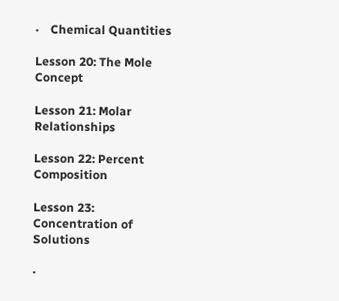·    Chemical Quantities

Lesson 20: The Mole Concept

Lesson 21: Molar Relationships

Lesson 22: Percent Composition

Lesson 23: Concentration of Solutions

·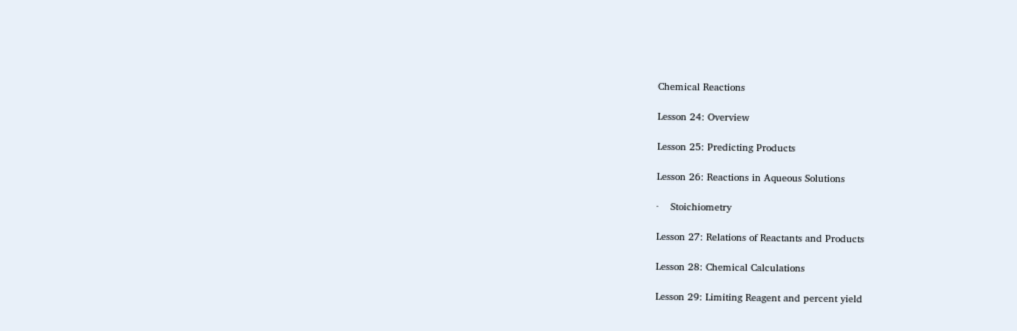Chemical Reactions

Lesson 24: Overview

Lesson 25: Predicting Products

Lesson 26: Reactions in Aqueous Solutions

·    Stoichiometry

Lesson 27: Relations of Reactants and Products

Lesson 28: Chemical Calculations

Lesson 29: Limiting Reagent and percent yield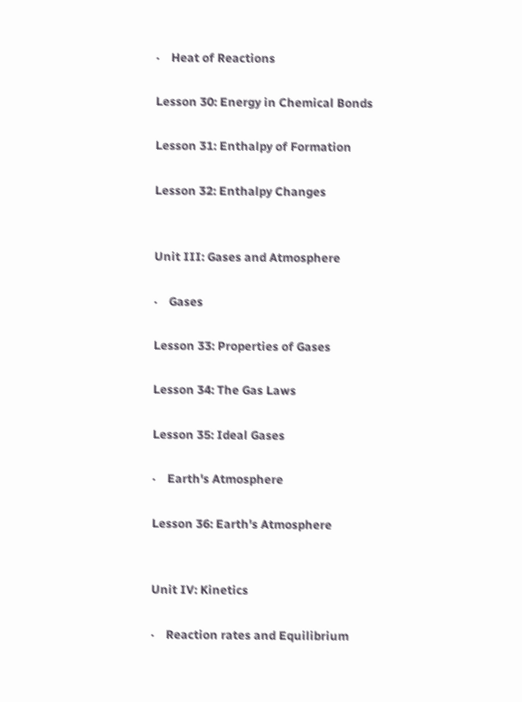·    Heat of Reactions

Lesson 30: Energy in Chemical Bonds

Lesson 31: Enthalpy of Formation

Lesson 32: Enthalpy Changes


Unit III: Gases and Atmosphere

·    Gases

Lesson 33: Properties of Gases

Lesson 34: The Gas Laws

Lesson 35: Ideal Gases

·    Earth's Atmosphere

Lesson 36: Earth's Atmosphere


Unit IV: Kinetics

·    Reaction rates and Equilibrium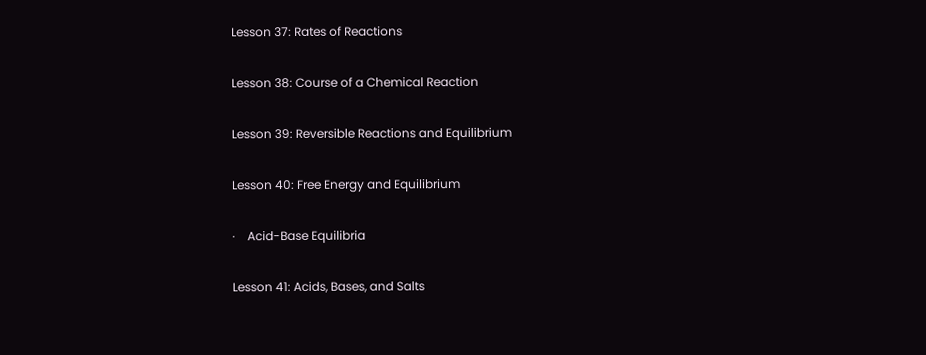Lesson 37: Rates of Reactions

Lesson 38: Course of a Chemical Reaction

Lesson 39: Reversible Reactions and Equilibrium

Lesson 40: Free Energy and Equilibrium

·    Acid-Base Equilibria

Lesson 41: Acids, Bases, and Salts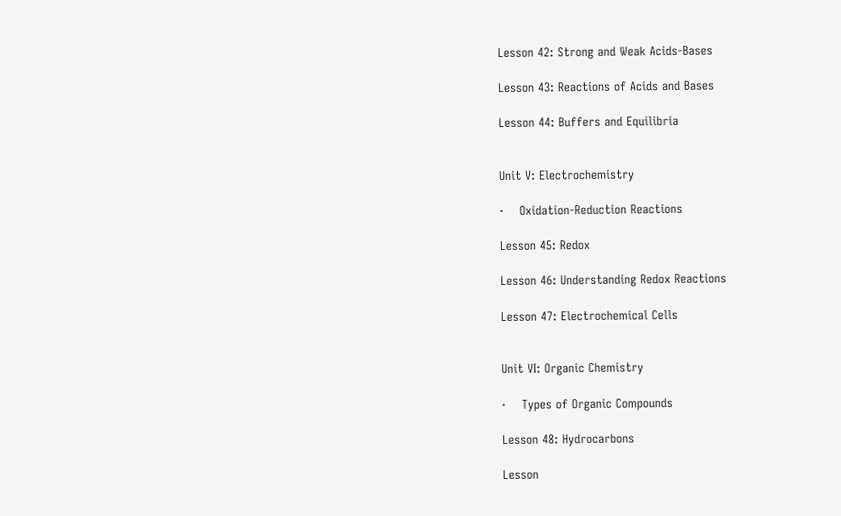Lesson 42: Strong and Weak Acids-Bases

Lesson 43: Reactions of Acids and Bases

Lesson 44: Buffers and Equilibria


Unit V: Electrochemistry

·    Oxidation-Reduction Reactions

Lesson 45: Redox

Lesson 46: Understanding Redox Reactions

Lesson 47: Electrochemical Cells


Unit VI: Organic Chemistry

·    Types of Organic Compounds

Lesson 48: Hydrocarbons

Lesson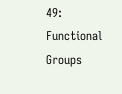49: Functional Groups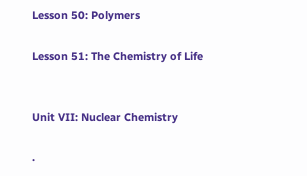Lesson 50: Polymers

Lesson 51: The Chemistry of Life


Unit VII: Nuclear Chemistry

·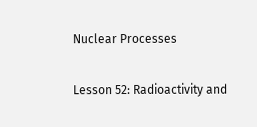Nuclear Processes

Lesson 52: Radioactivity and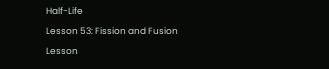Half-Life

Lesson 53: Fission and Fusion

Lesson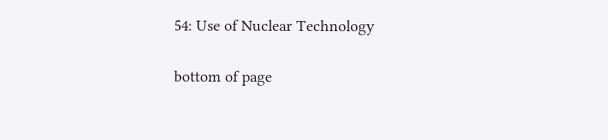54: Use of Nuclear Technology

bottom of page